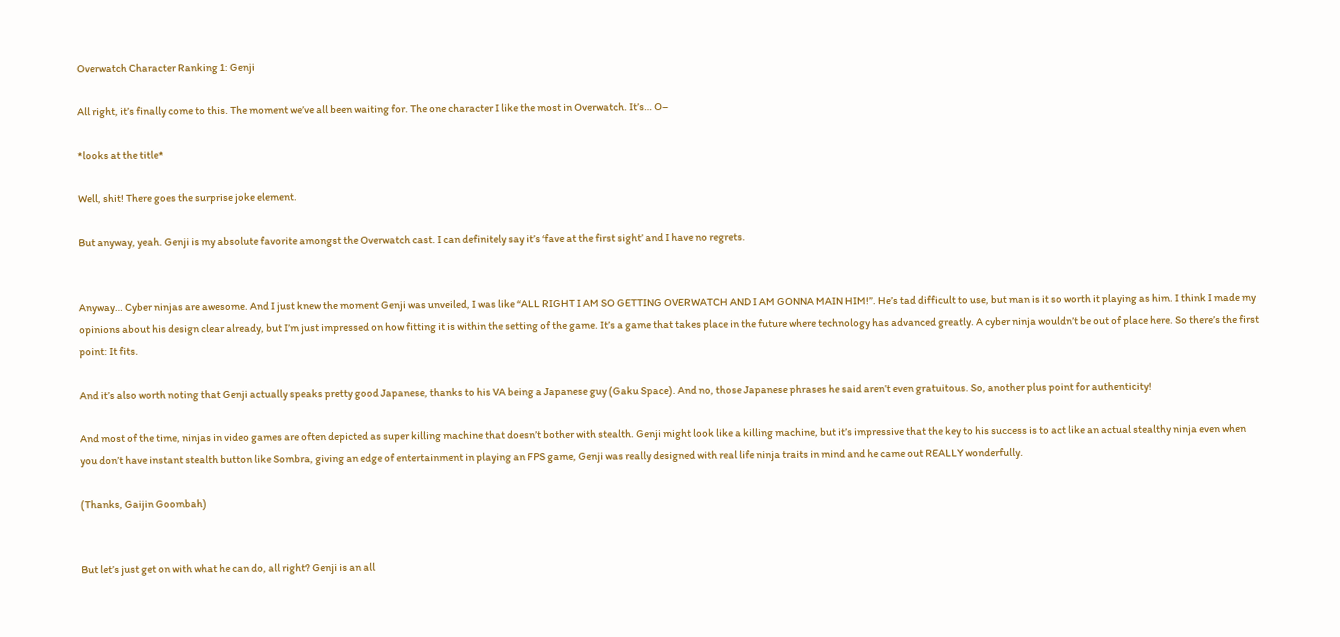Overwatch Character Ranking 1: Genji

All right, it’s finally come to this. The moment we’ve all been waiting for. The one character I like the most in Overwatch. It’s… O–

*looks at the title*

Well, shit! There goes the surprise joke element.

But anyway, yeah. Genji is my absolute favorite amongst the Overwatch cast. I can definitely say it’s ‘fave at the first sight’ and I have no regrets.


Anyway… Cyber ninjas are awesome. And I just knew the moment Genji was unveiled, I was like “ALL RIGHT I AM SO GETTING OVERWATCH AND I AM GONNA MAIN HIM!”. He’s tad difficult to use, but man is it so worth it playing as him. I think I made my opinions about his design clear already, but I’m just impressed on how fitting it is within the setting of the game. It’s a game that takes place in the future where technology has advanced greatly. A cyber ninja wouldn’t be out of place here. So there’s the first point: It fits.

And it’s also worth noting that Genji actually speaks pretty good Japanese, thanks to his VA being a Japanese guy (Gaku Space). And no, those Japanese phrases he said aren’t even gratuitous. So, another plus point for authenticity!

And most of the time, ninjas in video games are often depicted as super killing machine that doesn’t bother with stealth. Genji might look like a killing machine, but it’s impressive that the key to his success is to act like an actual stealthy ninja even when you don’t have instant stealth button like Sombra, giving an edge of entertainment in playing an FPS game, Genji was really designed with real life ninja traits in mind and he came out REALLY wonderfully.

(Thanks, Gaijin Goombah)


But let’s just get on with what he can do, all right? Genji is an all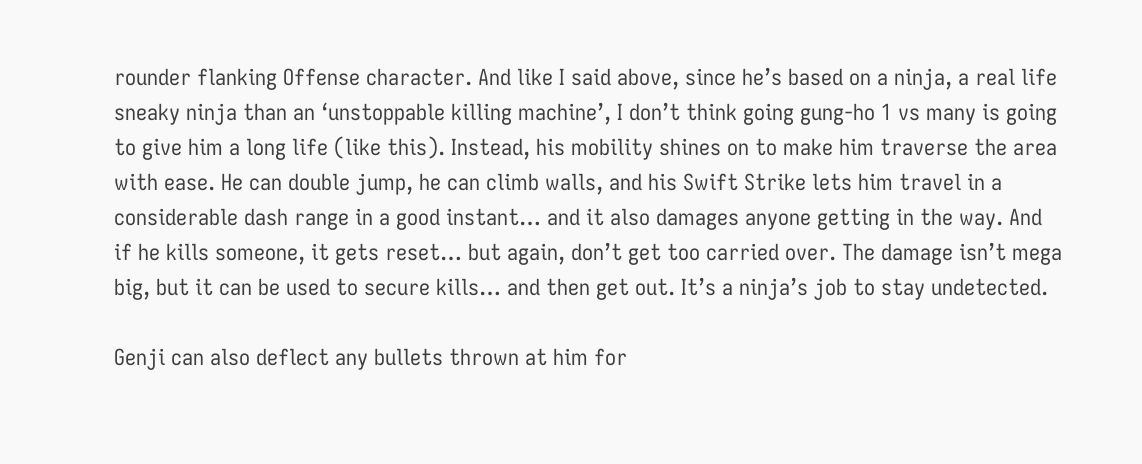rounder flanking Offense character. And like I said above, since he’s based on a ninja, a real life sneaky ninja than an ‘unstoppable killing machine’, I don’t think going gung-ho 1 vs many is going to give him a long life (like this). Instead, his mobility shines on to make him traverse the area with ease. He can double jump, he can climb walls, and his Swift Strike lets him travel in a considerable dash range in a good instant… and it also damages anyone getting in the way. And if he kills someone, it gets reset… but again, don’t get too carried over. The damage isn’t mega big, but it can be used to secure kills… and then get out. It’s a ninja’s job to stay undetected.

Genji can also deflect any bullets thrown at him for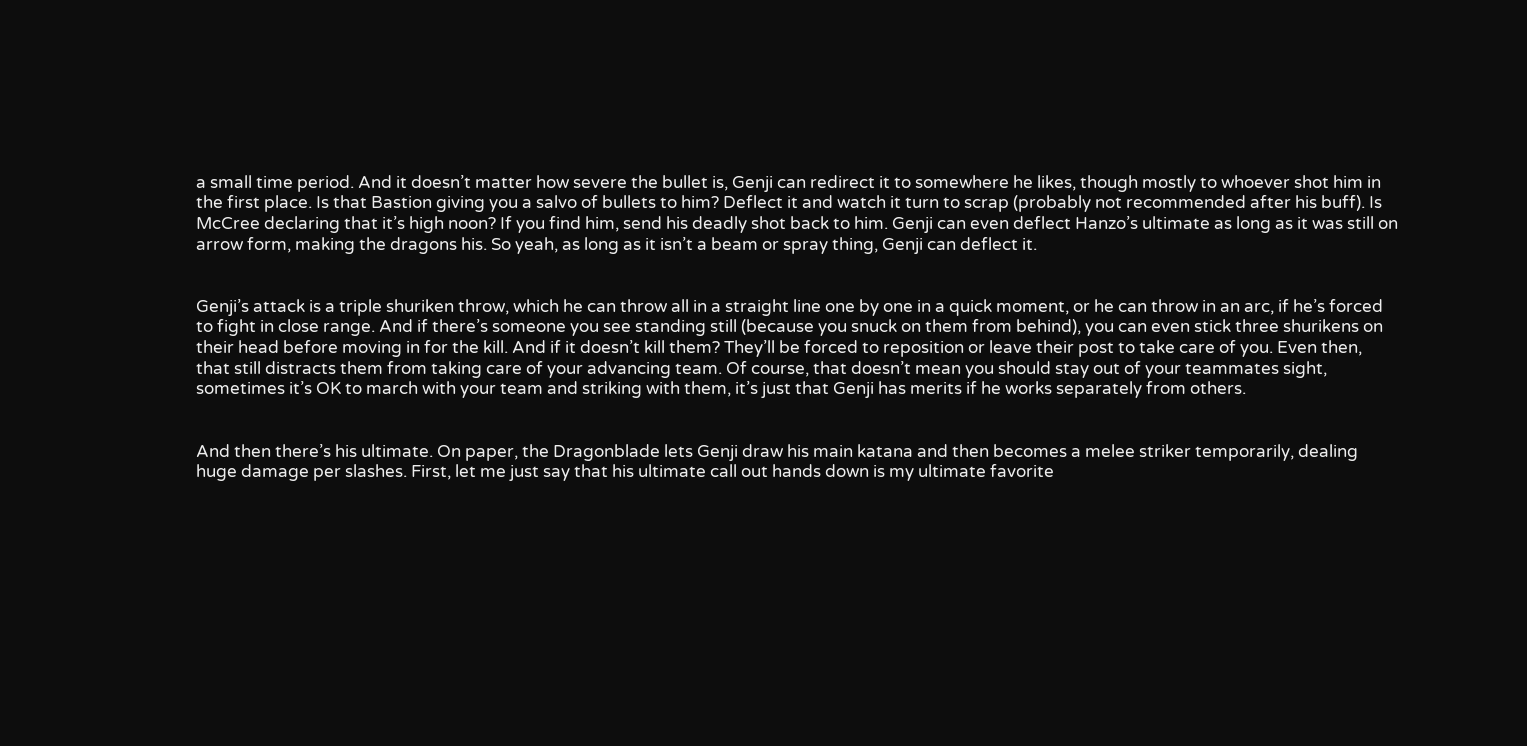a small time period. And it doesn’t matter how severe the bullet is, Genji can redirect it to somewhere he likes, though mostly to whoever shot him in the first place. Is that Bastion giving you a salvo of bullets to him? Deflect it and watch it turn to scrap (probably not recommended after his buff). Is McCree declaring that it’s high noon? If you find him, send his deadly shot back to him. Genji can even deflect Hanzo’s ultimate as long as it was still on arrow form, making the dragons his. So yeah, as long as it isn’t a beam or spray thing, Genji can deflect it.


Genji’s attack is a triple shuriken throw, which he can throw all in a straight line one by one in a quick moment, or he can throw in an arc, if he’s forced to fight in close range. And if there’s someone you see standing still (because you snuck on them from behind), you can even stick three shurikens on their head before moving in for the kill. And if it doesn’t kill them? They’ll be forced to reposition or leave their post to take care of you. Even then, that still distracts them from taking care of your advancing team. Of course, that doesn’t mean you should stay out of your teammates sight, sometimes it’s OK to march with your team and striking with them, it’s just that Genji has merits if he works separately from others.


And then there’s his ultimate. On paper, the Dragonblade lets Genji draw his main katana and then becomes a melee striker temporarily, dealing huge damage per slashes. First, let me just say that his ultimate call out hands down is my ultimate favorite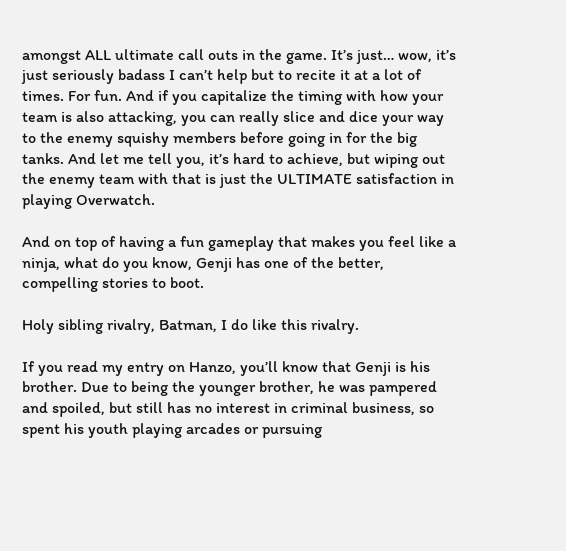amongst ALL ultimate call outs in the game. It’s just… wow, it’s just seriously badass I can’t help but to recite it at a lot of times. For fun. And if you capitalize the timing with how your team is also attacking, you can really slice and dice your way to the enemy squishy members before going in for the big tanks. And let me tell you, it’s hard to achieve, but wiping out the enemy team with that is just the ULTIMATE satisfaction in playing Overwatch.

And on top of having a fun gameplay that makes you feel like a ninja, what do you know, Genji has one of the better, compelling stories to boot.

Holy sibling rivalry, Batman, I do like this rivalry.

If you read my entry on Hanzo, you’ll know that Genji is his brother. Due to being the younger brother, he was pampered and spoiled, but still has no interest in criminal business, so spent his youth playing arcades or pursuing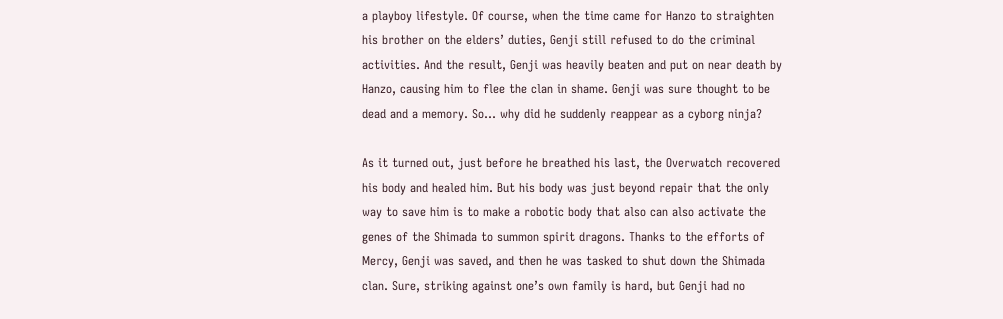a playboy lifestyle. Of course, when the time came for Hanzo to straighten his brother on the elders’ duties, Genji still refused to do the criminal activities. And the result, Genji was heavily beaten and put on near death by Hanzo, causing him to flee the clan in shame. Genji was sure thought to be dead and a memory. So… why did he suddenly reappear as a cyborg ninja?

As it turned out, just before he breathed his last, the Overwatch recovered his body and healed him. But his body was just beyond repair that the only way to save him is to make a robotic body that also can also activate the genes of the Shimada to summon spirit dragons. Thanks to the efforts of Mercy, Genji was saved, and then he was tasked to shut down the Shimada clan. Sure, striking against one’s own family is hard, but Genji had no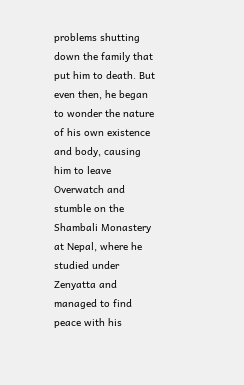problems shutting down the family that put him to death. But even then, he began to wonder the nature of his own existence and body, causing him to leave Overwatch and stumble on the Shambali Monastery at Nepal, where he studied under Zenyatta and managed to find peace with his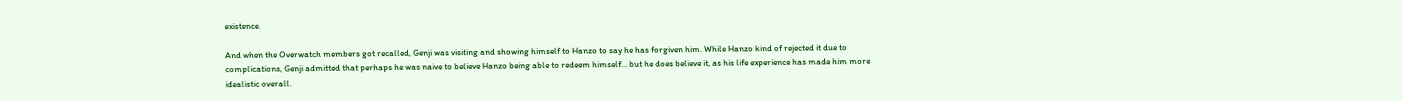existence.

And when the Overwatch members got recalled, Genji was visiting and showing himself to Hanzo to say he has forgiven him. While Hanzo kind of rejected it due to complications, Genji admitted that perhaps he was naive to believe Hanzo being able to redeem himself… but he does believe it, as his life experience has made him more idealistic overall.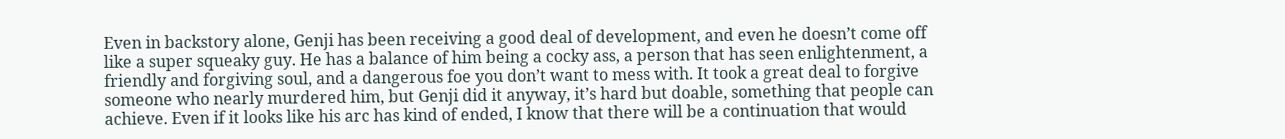Even in backstory alone, Genji has been receiving a good deal of development, and even he doesn’t come off like a super squeaky guy. He has a balance of him being a cocky ass, a person that has seen enlightenment, a friendly and forgiving soul, and a dangerous foe you don’t want to mess with. It took a great deal to forgive someone who nearly murdered him, but Genji did it anyway, it’s hard but doable, something that people can achieve. Even if it looks like his arc has kind of ended, I know that there will be a continuation that would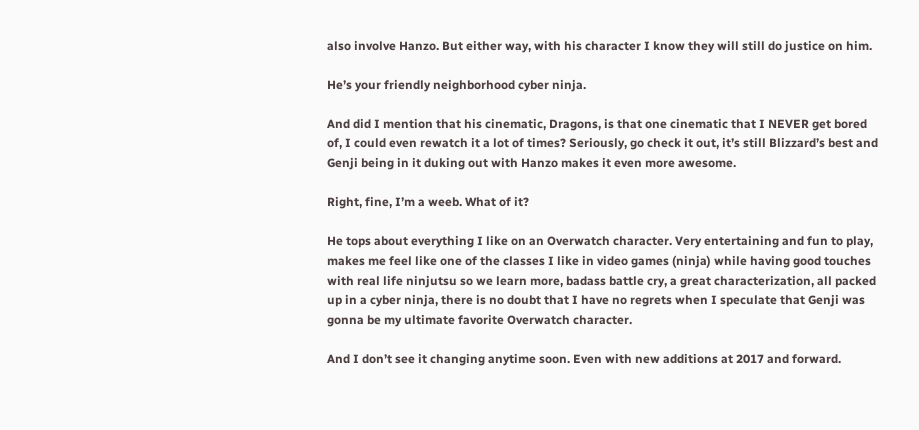also involve Hanzo. But either way, with his character I know they will still do justice on him.

He’s your friendly neighborhood cyber ninja.

And did I mention that his cinematic, Dragons, is that one cinematic that I NEVER get bored of, I could even rewatch it a lot of times? Seriously, go check it out, it’s still Blizzard’s best and Genji being in it duking out with Hanzo makes it even more awesome.

Right, fine, I’m a weeb. What of it?

He tops about everything I like on an Overwatch character. Very entertaining and fun to play, makes me feel like one of the classes I like in video games (ninja) while having good touches with real life ninjutsu so we learn more, badass battle cry, a great characterization, all packed up in a cyber ninja, there is no doubt that I have no regrets when I speculate that Genji was gonna be my ultimate favorite Overwatch character.

And I don’t see it changing anytime soon. Even with new additions at 2017 and forward.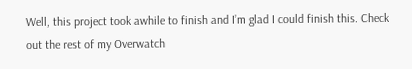Well, this project took awhile to finish and I’m glad I could finish this. Check out the rest of my Overwatch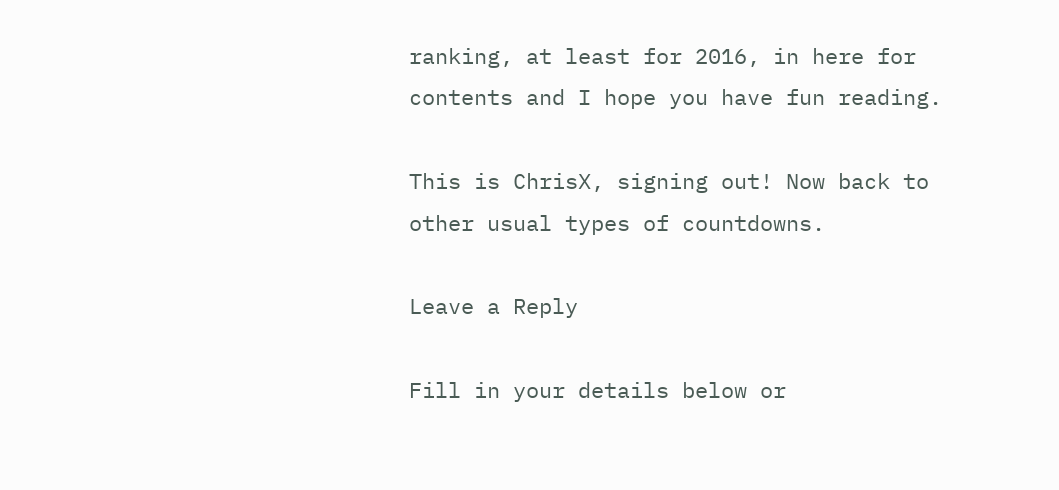ranking, at least for 2016, in here for contents and I hope you have fun reading.

This is ChrisX, signing out! Now back to other usual types of countdowns.

Leave a Reply

Fill in your details below or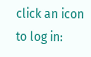click an icon to log in: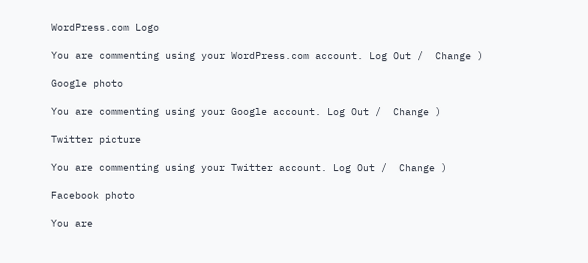WordPress.com Logo

You are commenting using your WordPress.com account. Log Out /  Change )

Google photo

You are commenting using your Google account. Log Out /  Change )

Twitter picture

You are commenting using your Twitter account. Log Out /  Change )

Facebook photo

You are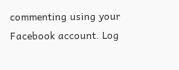commenting using your Facebook account. Log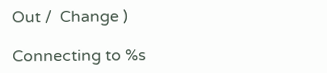Out /  Change )

Connecting to %s